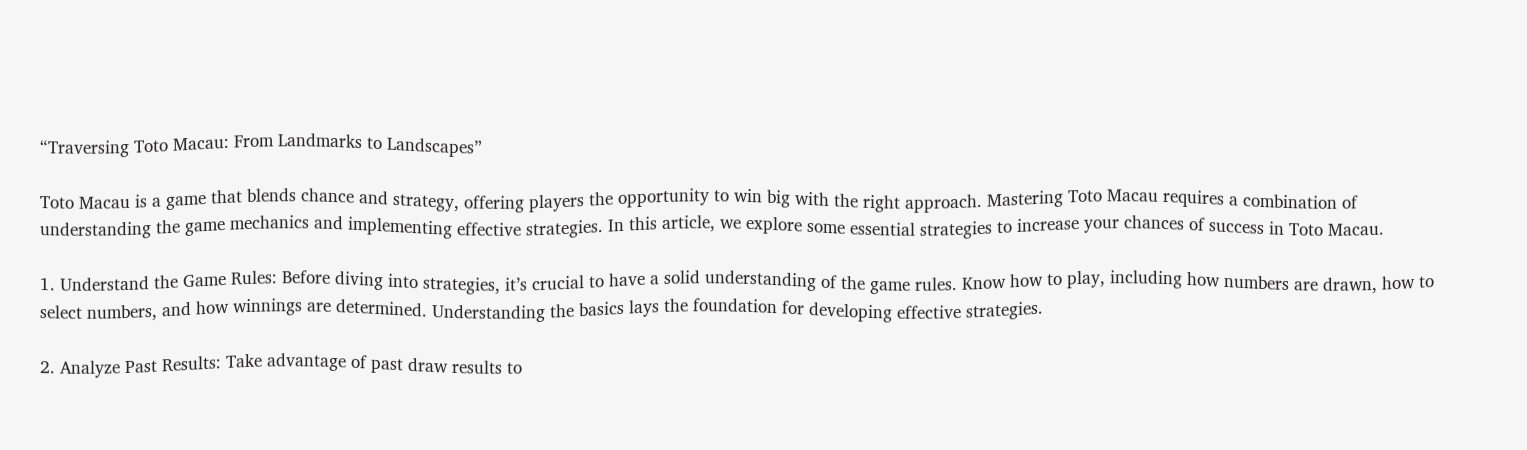“Traversing Toto Macau: From Landmarks to Landscapes”

Toto Macau is a game that blends chance and strategy, offering players the opportunity to win big with the right approach. Mastering Toto Macau requires a combination of understanding the game mechanics and implementing effective strategies. In this article, we explore some essential strategies to increase your chances of success in Toto Macau.

1. Understand the Game Rules: Before diving into strategies, it’s crucial to have a solid understanding of the game rules. Know how to play, including how numbers are drawn, how to select numbers, and how winnings are determined. Understanding the basics lays the foundation for developing effective strategies.

2. Analyze Past Results: Take advantage of past draw results to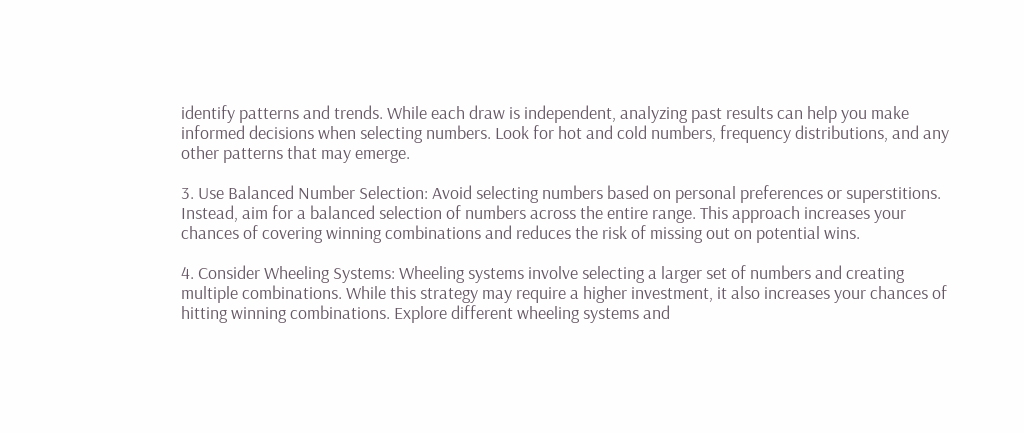identify patterns and trends. While each draw is independent, analyzing past results can help you make informed decisions when selecting numbers. Look for hot and cold numbers, frequency distributions, and any other patterns that may emerge.

3. Use Balanced Number Selection: Avoid selecting numbers based on personal preferences or superstitions. Instead, aim for a balanced selection of numbers across the entire range. This approach increases your chances of covering winning combinations and reduces the risk of missing out on potential wins.

4. Consider Wheeling Systems: Wheeling systems involve selecting a larger set of numbers and creating multiple combinations. While this strategy may require a higher investment, it also increases your chances of hitting winning combinations. Explore different wheeling systems and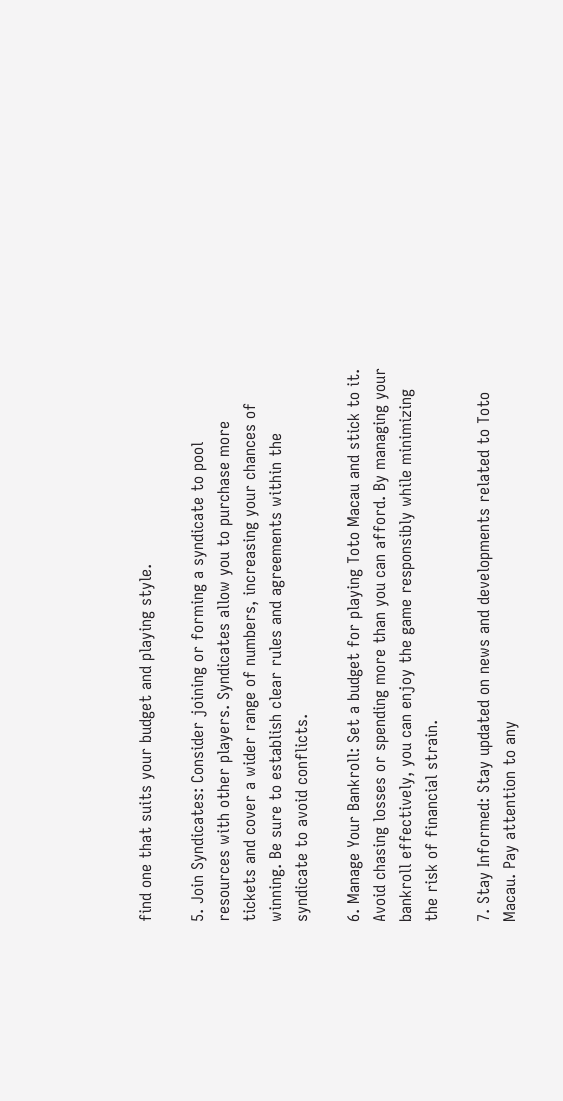find one that suits your budget and playing style.

5. Join Syndicates: Consider joining or forming a syndicate to pool resources with other players. Syndicates allow you to purchase more tickets and cover a wider range of numbers, increasing your chances of winning. Be sure to establish clear rules and agreements within the syndicate to avoid conflicts.

6. Manage Your Bankroll: Set a budget for playing Toto Macau and stick to it. Avoid chasing losses or spending more than you can afford. By managing your bankroll effectively, you can enjoy the game responsibly while minimizing the risk of financial strain.

7. Stay Informed: Stay updated on news and developments related to Toto Macau. Pay attention to any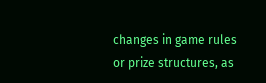changes in game rules or prize structures, as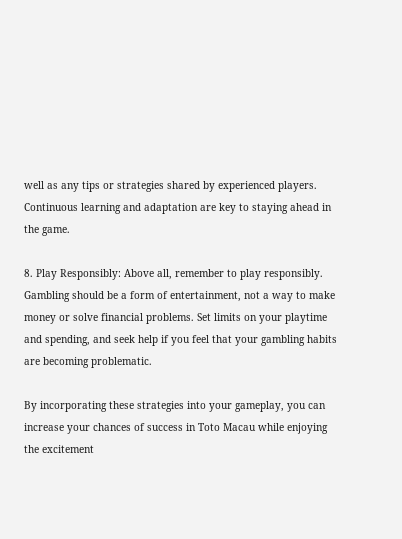well as any tips or strategies shared by experienced players. Continuous learning and adaptation are key to staying ahead in the game.

8. Play Responsibly: Above all, remember to play responsibly. Gambling should be a form of entertainment, not a way to make money or solve financial problems. Set limits on your playtime and spending, and seek help if you feel that your gambling habits are becoming problematic.

By incorporating these strategies into your gameplay, you can increase your chances of success in Toto Macau while enjoying the excitement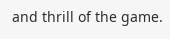and thrill of the game.